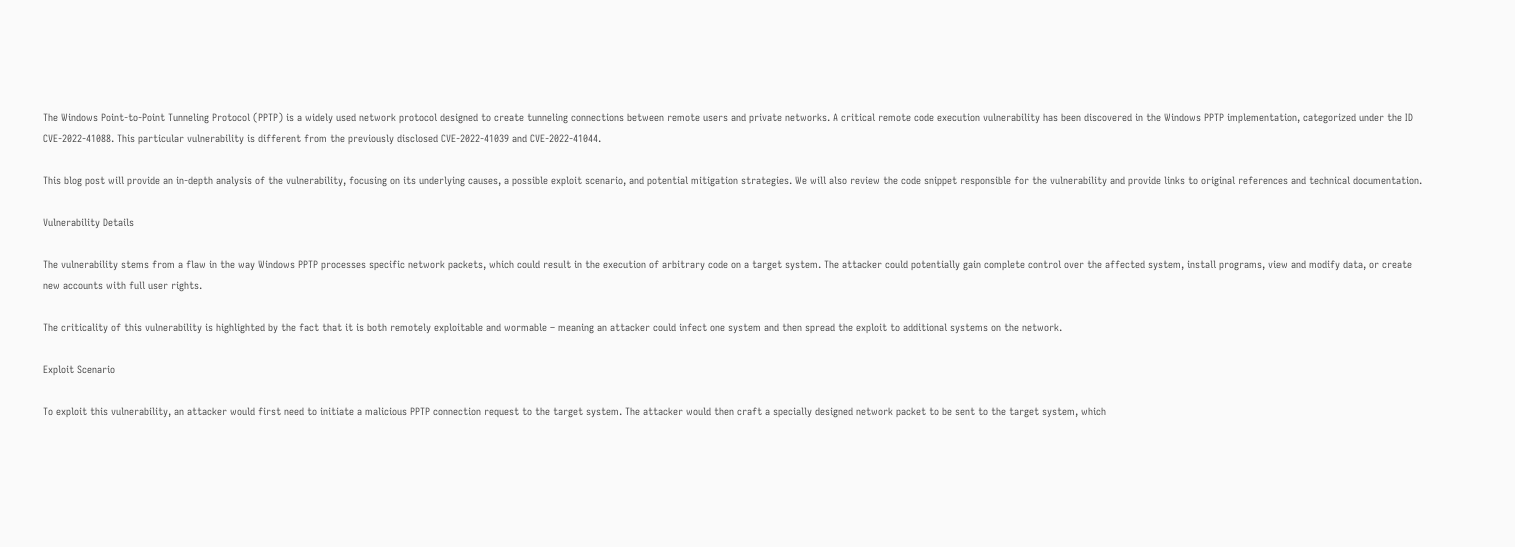The Windows Point-to-Point Tunneling Protocol (PPTP) is a widely used network protocol designed to create tunneling connections between remote users and private networks. A critical remote code execution vulnerability has been discovered in the Windows PPTP implementation, categorized under the ID CVE-2022-41088. This particular vulnerability is different from the previously disclosed CVE-2022-41039 and CVE-2022-41044.

This blog post will provide an in-depth analysis of the vulnerability, focusing on its underlying causes, a possible exploit scenario, and potential mitigation strategies. We will also review the code snippet responsible for the vulnerability and provide links to original references and technical documentation.

Vulnerability Details

The vulnerability stems from a flaw in the way Windows PPTP processes specific network packets, which could result in the execution of arbitrary code on a target system. The attacker could potentially gain complete control over the affected system, install programs, view and modify data, or create new accounts with full user rights.

The criticality of this vulnerability is highlighted by the fact that it is both remotely exploitable and wormable – meaning an attacker could infect one system and then spread the exploit to additional systems on the network.

Exploit Scenario

To exploit this vulnerability, an attacker would first need to initiate a malicious PPTP connection request to the target system. The attacker would then craft a specially designed network packet to be sent to the target system, which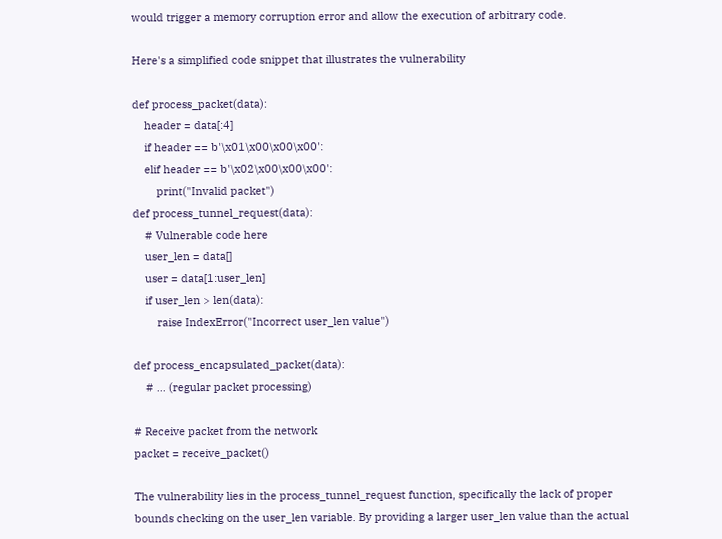would trigger a memory corruption error and allow the execution of arbitrary code.

Here's a simplified code snippet that illustrates the vulnerability

def process_packet(data):
    header = data[:4]
    if header == b'\x01\x00\x00\x00':
    elif header == b'\x02\x00\x00\x00':
        print("Invalid packet")
def process_tunnel_request(data):
    # Vulnerable code here
    user_len = data[]
    user = data[1:user_len]
    if user_len > len(data):
        raise IndexError("Incorrect user_len value")

def process_encapsulated_packet(data):
    # ... (regular packet processing)

# Receive packet from the network
packet = receive_packet()

The vulnerability lies in the process_tunnel_request function, specifically the lack of proper bounds checking on the user_len variable. By providing a larger user_len value than the actual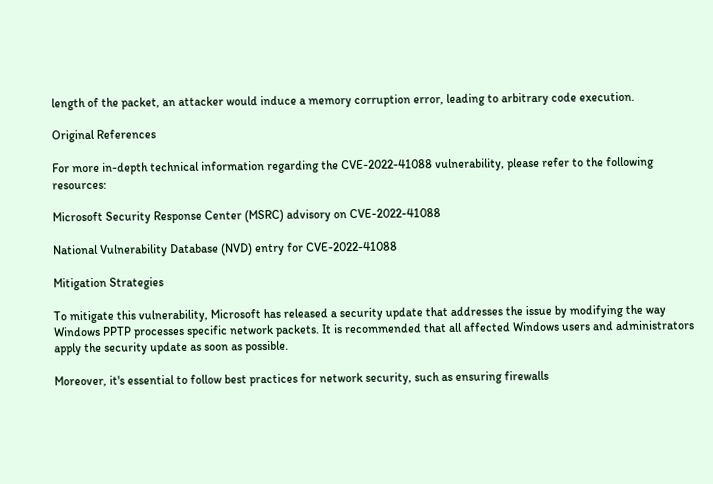length of the packet, an attacker would induce a memory corruption error, leading to arbitrary code execution.

Original References

For more in-depth technical information regarding the CVE-2022-41088 vulnerability, please refer to the following resources:

Microsoft Security Response Center (MSRC) advisory on CVE-2022-41088

National Vulnerability Database (NVD) entry for CVE-2022-41088

Mitigation Strategies

To mitigate this vulnerability, Microsoft has released a security update that addresses the issue by modifying the way Windows PPTP processes specific network packets. It is recommended that all affected Windows users and administrators apply the security update as soon as possible.

Moreover, it's essential to follow best practices for network security, such as ensuring firewalls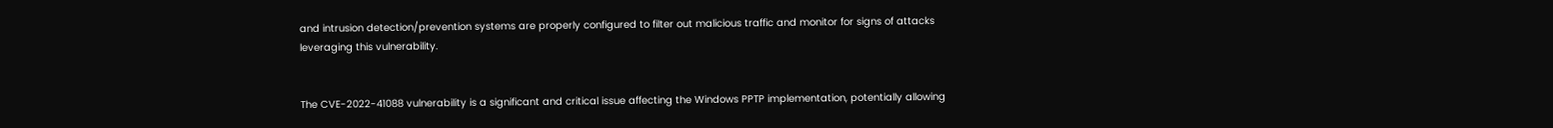and intrusion detection/prevention systems are properly configured to filter out malicious traffic and monitor for signs of attacks leveraging this vulnerability.


The CVE-2022-41088 vulnerability is a significant and critical issue affecting the Windows PPTP implementation, potentially allowing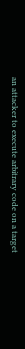an attacker to execute arbitrary code on a target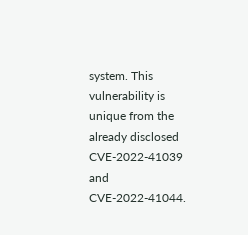system. This vulnerability is unique from the already disclosed CVE-2022-41039 and CVE-2022-41044.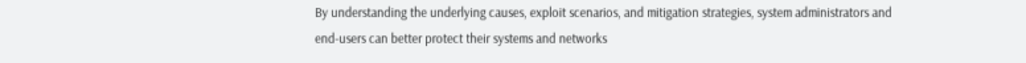By understanding the underlying causes, exploit scenarios, and mitigation strategies, system administrators and end-users can better protect their systems and networks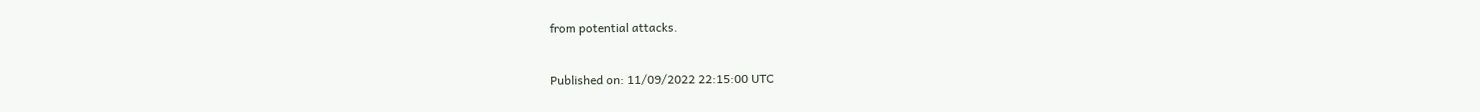from potential attacks.


Published on: 11/09/2022 22:15:00 UTC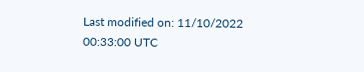Last modified on: 11/10/2022 00:33:00 UTC